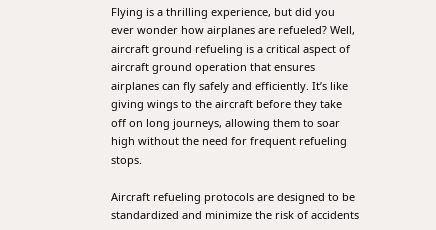Flying is a thrilling experience, but did you ever wonder how airplanes are refueled? Well, aircraft ground refueling is a critical aspect of aircraft ground operation that ensures airplanes can fly safely and efficiently. It’s like giving wings to the aircraft before they take off on long journeys, allowing them to soar high without the need for frequent refueling stops.

Aircraft refueling protocols are designed to be standardized and minimize the risk of accidents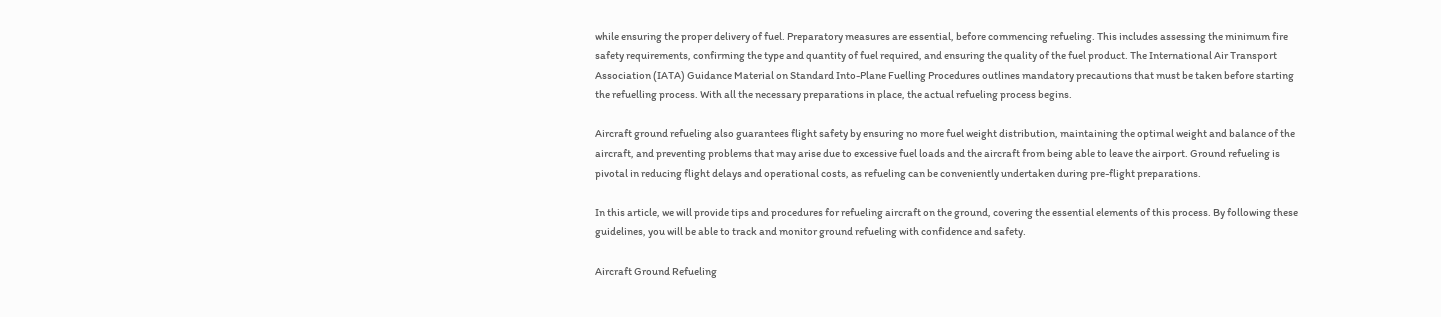while ensuring the proper delivery of fuel. Preparatory measures are essential, before commencing refueling. This includes assessing the minimum fire safety requirements, confirming the type and quantity of fuel required, and ensuring the quality of the fuel product. The International Air Transport Association (IATA) Guidance Material on Standard Into-Plane Fuelling Procedures outlines mandatory precautions that must be taken before starting the refuelling process. With all the necessary preparations in place, the actual refueling process begins.

Aircraft ground refueling also guarantees flight safety by ensuring no more fuel weight distribution, maintaining the optimal weight and balance of the aircraft, and preventing problems that may arise due to excessive fuel loads and the aircraft from being able to leave the airport. Ground refueling is pivotal in reducing flight delays and operational costs, as refueling can be conveniently undertaken during pre-flight preparations.

In this article, we will provide tips and procedures for refueling aircraft on the ground, covering the essential elements of this process. By following these guidelines, you will be able to track and monitor ground refueling with confidence and safety.

Aircraft Ground Refueling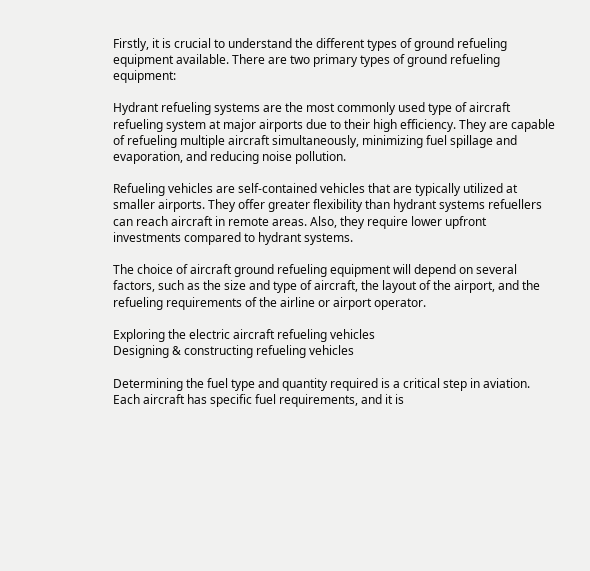Firstly, it is crucial to understand the different types of ground refueling equipment available. There are two primary types of ground refueling equipment:

Hydrant refueling systems are the most commonly used type of aircraft refueling system at major airports due to their high efficiency. They are capable of refueling multiple aircraft simultaneously, minimizing fuel spillage and evaporation, and reducing noise pollution.

Refueling vehicles are self-contained vehicles that are typically utilized at smaller airports. They offer greater flexibility than hydrant systems refuellers can reach aircraft in remote areas. Also, they require lower upfront investments compared to hydrant systems.

The choice of aircraft ground refueling equipment will depend on several factors, such as the size and type of aircraft, the layout of the airport, and the refueling requirements of the airline or airport operator.

Exploring the electric aircraft refueling vehicles
Designing & constructing refueling vehicles

Determining the fuel type and quantity required is a critical step in aviation. Each aircraft has specific fuel requirements, and it is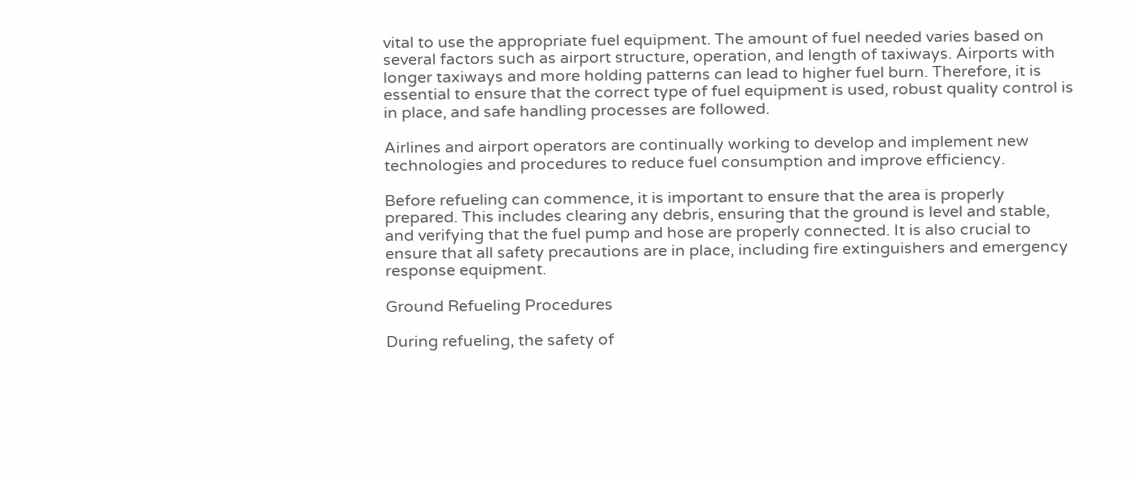vital to use the appropriate fuel equipment. The amount of fuel needed varies based on several factors such as airport structure, operation, and length of taxiways. Airports with longer taxiways and more holding patterns can lead to higher fuel burn. Therefore, it is essential to ensure that the correct type of fuel equipment is used, robust quality control is in place, and safe handling processes are followed.

Airlines and airport operators are continually working to develop and implement new technologies and procedures to reduce fuel consumption and improve efficiency.

Before refueling can commence, it is important to ensure that the area is properly prepared. This includes clearing any debris, ensuring that the ground is level and stable, and verifying that the fuel pump and hose are properly connected. It is also crucial to ensure that all safety precautions are in place, including fire extinguishers and emergency response equipment.

Ground Refueling Procedures

During refueling, the safety of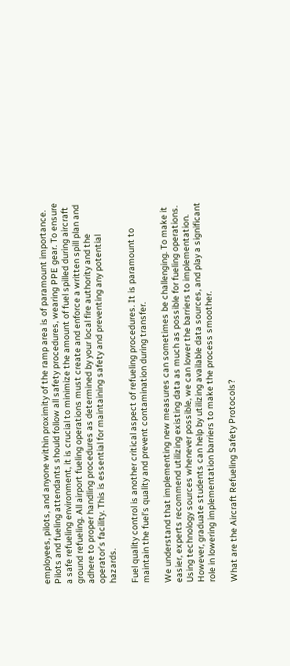employees, pilots, and anyone within proximity of the ramp area is of paramount importance. Pilots and fueling attendants should follow all safety procedures, wearing PPE gear. To ensure a safe refueling environment, it is crucial to minimize the amount of fuel spilled during aircraft ground refueling. All airport fueling operations must create and enforce a written spill plan and adhere to proper handling procedures as determined by your local fire authority and the operator’s facility. This is essential for maintaining safety and preventing any potential hazards.

Fuel quality control is another critical aspect of refueling procedures. It is paramount to maintain the fuel’s quality and prevent contamination during transfer.

We understand that implementing new measures can sometimes be challenging. To make it easier, experts recommend utilizing existing data as much as possible for fueling operations. Using technology sources whenever possible, we can lower the barriers to implementation. However, graduate students can help by utilizing available data sources, and play a significant role in lowering implementation barriers to make the process smoother.

What are the Aircraft Refueling Safety Protocols?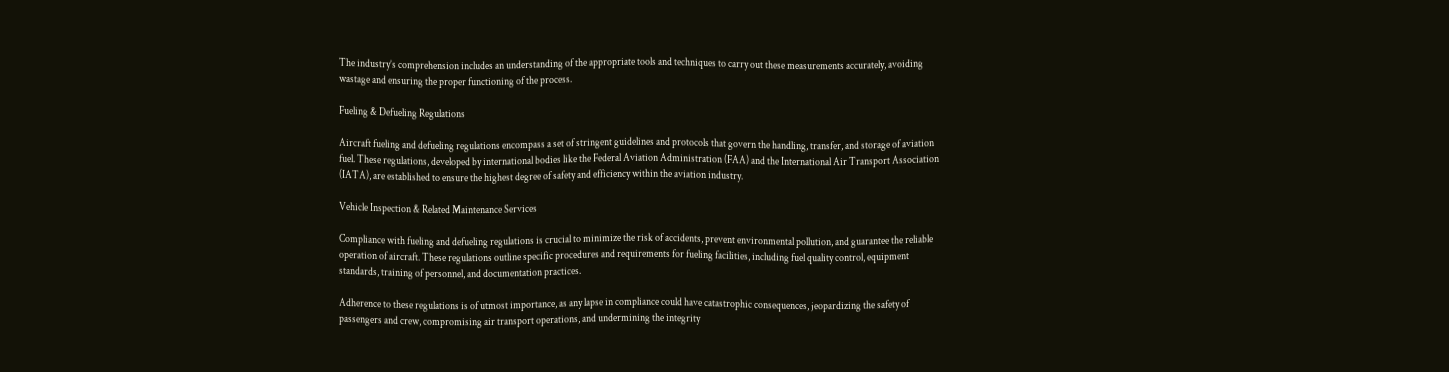The industry’s comprehension includes an understanding of the appropriate tools and techniques to carry out these measurements accurately, avoiding wastage and ensuring the proper functioning of the process.

Fueling & Defueling Regulations

Aircraft fueling and defueling regulations encompass a set of stringent guidelines and protocols that govern the handling, transfer, and storage of aviation fuel. These regulations, developed by international bodies like the Federal Aviation Administration (FAA) and the International Air Transport Association (IATA), are established to ensure the highest degree of safety and efficiency within the aviation industry.

Vehicle Inspection & Related Maintenance Services

Compliance with fueling and defueling regulations is crucial to minimize the risk of accidents, prevent environmental pollution, and guarantee the reliable operation of aircraft. These regulations outline specific procedures and requirements for fueling facilities, including fuel quality control, equipment standards, training of personnel, and documentation practices.

Adherence to these regulations is of utmost importance, as any lapse in compliance could have catastrophic consequences, jeopardizing the safety of passengers and crew, compromising air transport operations, and undermining the integrity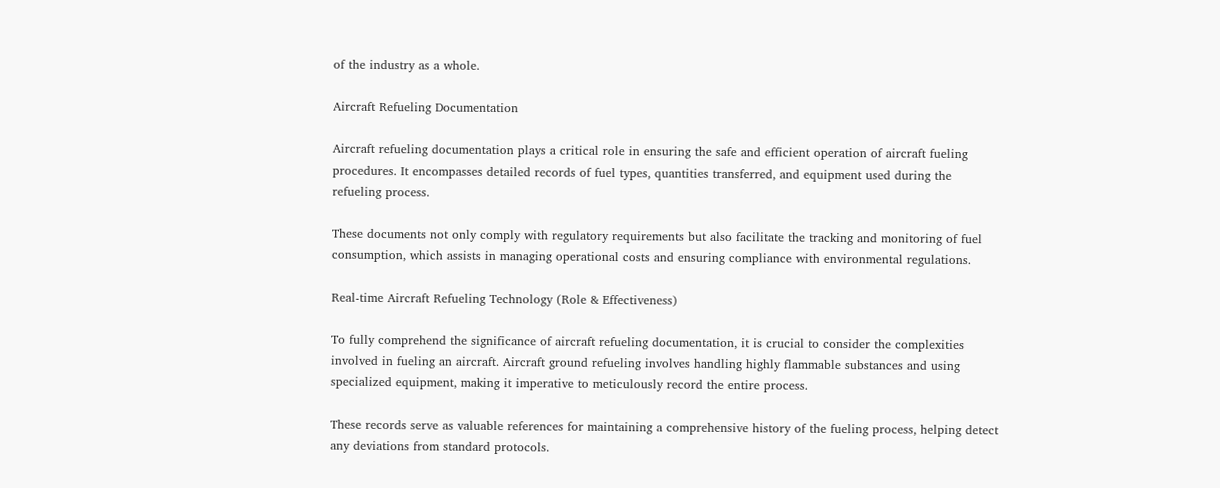of the industry as a whole.

Aircraft Refueling Documentation

Aircraft refueling documentation plays a critical role in ensuring the safe and efficient operation of aircraft fueling procedures. It encompasses detailed records of fuel types, quantities transferred, and equipment used during the refueling process.

These documents not only comply with regulatory requirements but also facilitate the tracking and monitoring of fuel consumption, which assists in managing operational costs and ensuring compliance with environmental regulations.

Real-time Aircraft Refueling Technology (Role & Effectiveness)

To fully comprehend the significance of aircraft refueling documentation, it is crucial to consider the complexities involved in fueling an aircraft. Aircraft ground refueling involves handling highly flammable substances and using specialized equipment, making it imperative to meticulously record the entire process.

These records serve as valuable references for maintaining a comprehensive history of the fueling process, helping detect any deviations from standard protocols.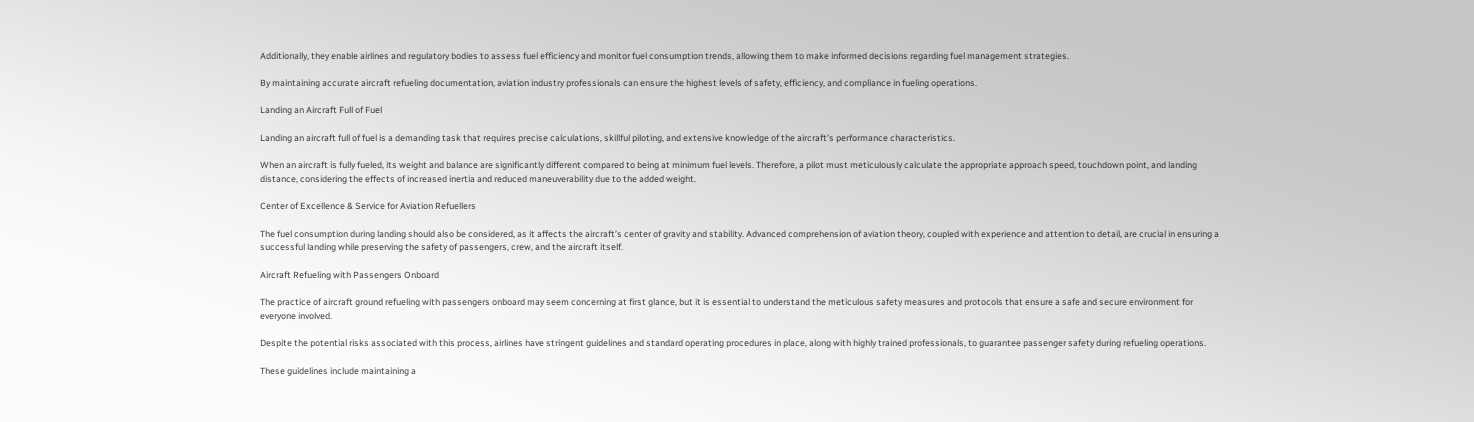Additionally, they enable airlines and regulatory bodies to assess fuel efficiency and monitor fuel consumption trends, allowing them to make informed decisions regarding fuel management strategies.

By maintaining accurate aircraft refueling documentation, aviation industry professionals can ensure the highest levels of safety, efficiency, and compliance in fueling operations.

Landing an Aircraft Full of Fuel

Landing an aircraft full of fuel is a demanding task that requires precise calculations, skillful piloting, and extensive knowledge of the aircraft’s performance characteristics.

When an aircraft is fully fueled, its weight and balance are significantly different compared to being at minimum fuel levels. Therefore, a pilot must meticulously calculate the appropriate approach speed, touchdown point, and landing distance, considering the effects of increased inertia and reduced maneuverability due to the added weight.

Center of Excellence & Service for Aviation Refuellers

The fuel consumption during landing should also be considered, as it affects the aircraft’s center of gravity and stability. Advanced comprehension of aviation theory, coupled with experience and attention to detail, are crucial in ensuring a successful landing while preserving the safety of passengers, crew, and the aircraft itself.

Aircraft Refueling with Passengers Onboard

The practice of aircraft ground refueling with passengers onboard may seem concerning at first glance, but it is essential to understand the meticulous safety measures and protocols that ensure a safe and secure environment for everyone involved.

Despite the potential risks associated with this process, airlines have stringent guidelines and standard operating procedures in place, along with highly trained professionals, to guarantee passenger safety during refueling operations.

These guidelines include maintaining a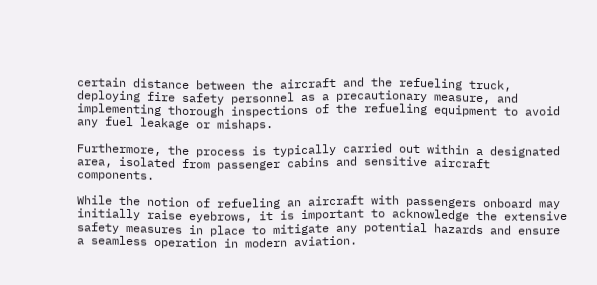certain distance between the aircraft and the refueling truck, deploying fire safety personnel as a precautionary measure, and implementing thorough inspections of the refueling equipment to avoid any fuel leakage or mishaps.

Furthermore, the process is typically carried out within a designated area, isolated from passenger cabins and sensitive aircraft components.

While the notion of refueling an aircraft with passengers onboard may initially raise eyebrows, it is important to acknowledge the extensive safety measures in place to mitigate any potential hazards and ensure a seamless operation in modern aviation.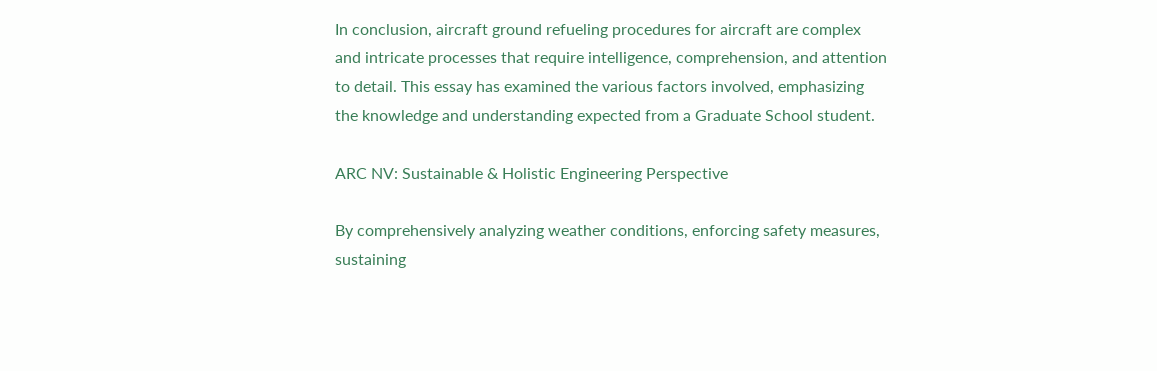In conclusion, aircraft ground refueling procedures for aircraft are complex and intricate processes that require intelligence, comprehension, and attention to detail. This essay has examined the various factors involved, emphasizing the knowledge and understanding expected from a Graduate School student.

ARC NV: Sustainable & Holistic Engineering Perspective

By comprehensively analyzing weather conditions, enforcing safety measures, sustaining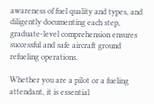awareness of fuel quality and types, and diligently documenting each step, graduate-level comprehension ensures successful and safe aircraft ground refueling operations.

Whether you are a pilot or a fueling attendant, it is essential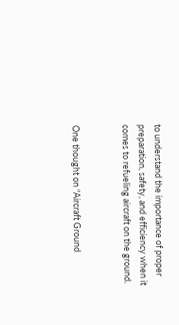to understand the importance of proper preparation, safety, and efficiency when it comes to refueling aircraft on the ground.


One thought on “Aircraft Ground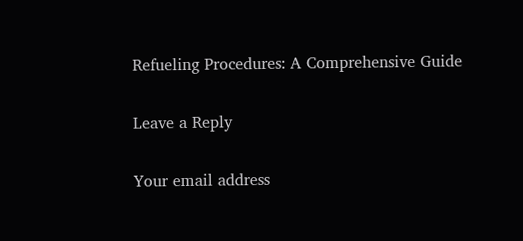Refueling Procedures: A Comprehensive Guide

Leave a Reply

Your email address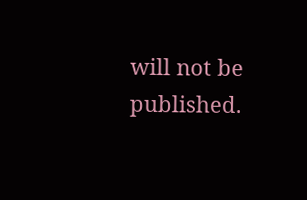will not be published.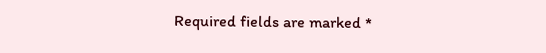Required fields are marked *